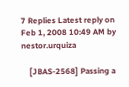7 Replies Latest reply on Feb 1, 2008 10:49 AM by nestor.urquiza

    [JBAS-2568] Passing a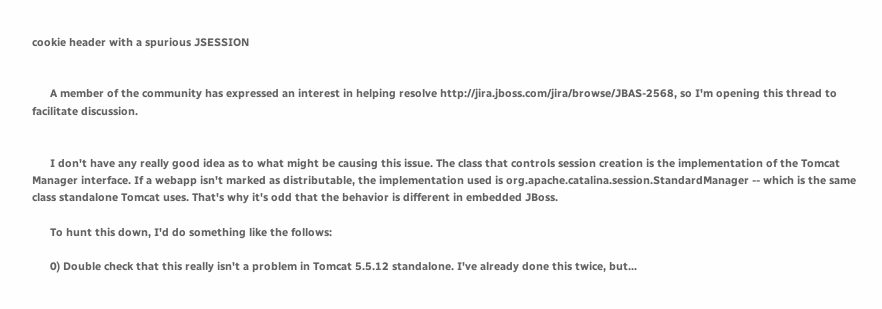cookie header with a spurious JSESSION


      A member of the community has expressed an interest in helping resolve http://jira.jboss.com/jira/browse/JBAS-2568, so I'm opening this thread to facilitate discussion.


      I don't have any really good idea as to what might be causing this issue. The class that controls session creation is the implementation of the Tomcat Manager interface. If a webapp isn't marked as distributable, the implementation used is org.apache.catalina.session.StandardManager -- which is the same class standalone Tomcat uses. That's why it's odd that the behavior is different in embedded JBoss.

      To hunt this down, I'd do something like the follows:

      0) Double check that this really isn't a problem in Tomcat 5.5.12 standalone. I've already done this twice, but...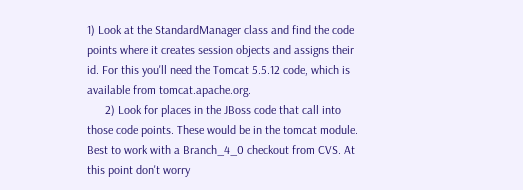1) Look at the StandardManager class and find the code points where it creates session objects and assigns their id. For this you'll need the Tomcat 5.5.12 code, which is available from tomcat.apache.org.
      2) Look for places in the JBoss code that call into those code points. These would be in the tomcat module. Best to work with a Branch_4_0 checkout from CVS. At this point don't worry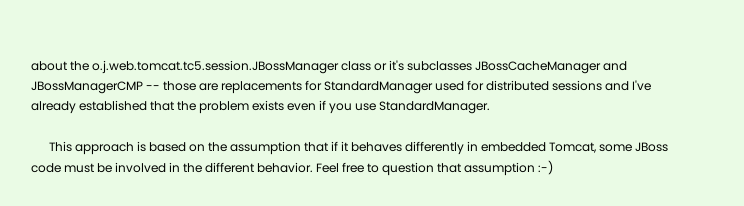about the o.j.web.tomcat.tc5.session.JBossManager class or it's subclasses JBossCacheManager and JBossManagerCMP -- those are replacements for StandardManager used for distributed sessions and I've already established that the problem exists even if you use StandardManager.

      This approach is based on the assumption that if it behaves differently in embedded Tomcat, some JBoss code must be involved in the different behavior. Feel free to question that assumption :-)